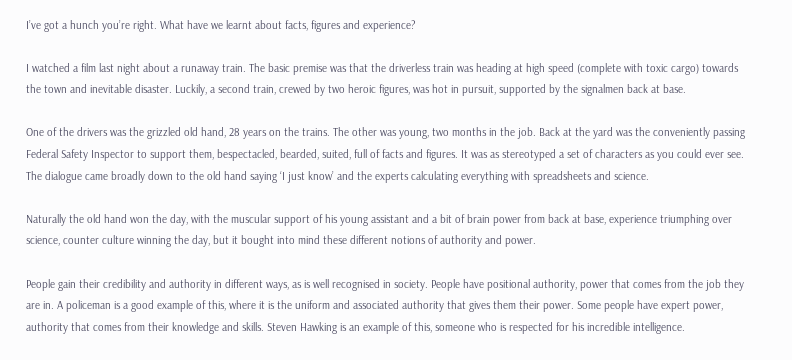I’ve got a hunch you’re right. What have we learnt about facts, figures and experience?

I watched a film last night about a runaway train. The basic premise was that the driverless train was heading at high speed (complete with toxic cargo) towards the town and inevitable disaster. Luckily, a second train, crewed by two heroic figures, was hot in pursuit, supported by the signalmen back at base.

One of the drivers was the grizzled old hand, 28 years on the trains. The other was young, two months in the job. Back at the yard was the conveniently passing Federal Safety Inspector to support them, bespectacled, bearded, suited, full of facts and figures. It was as stereotyped a set of characters as you could ever see. The dialogue came broadly down to the old hand saying ‘I just know’ and the experts calculating everything with spreadsheets and science.

Naturally the old hand won the day, with the muscular support of his young assistant and a bit of brain power from back at base, experience triumphing over science, counter culture winning the day, but it bought into mind these different notions of authority and power.

People gain their credibility and authority in different ways, as is well recognised in society. People have positional authority, power that comes from the job they are in. A policeman is a good example of this, where it is the uniform and associated authority that gives them their power. Some people have expert power, authority that comes from their knowledge and skills. Steven Hawking is an example of this, someone who is respected for his incredible intelligence.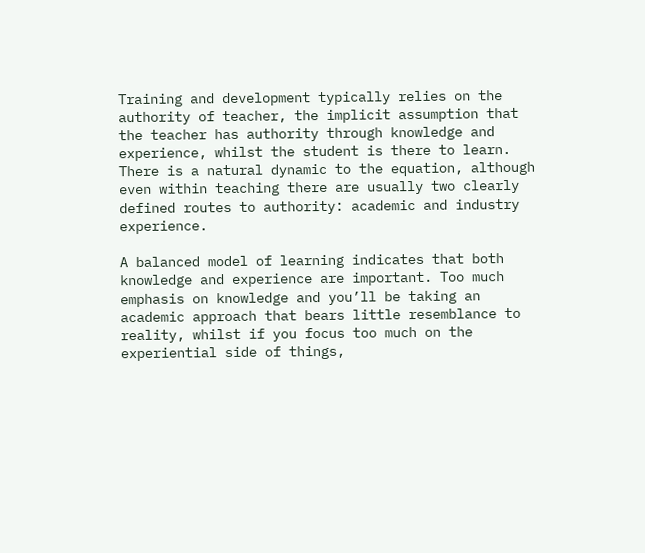Training and development typically relies on the authority of teacher, the implicit assumption that the teacher has authority through knowledge and experience, whilst the student is there to learn. There is a natural dynamic to the equation, although even within teaching there are usually two clearly defined routes to authority: academic and industry experience.

A balanced model of learning indicates that both knowledge and experience are important. Too much emphasis on knowledge and you’ll be taking an academic approach that bears little resemblance to reality, whilst if you focus too much on the experiential side of things,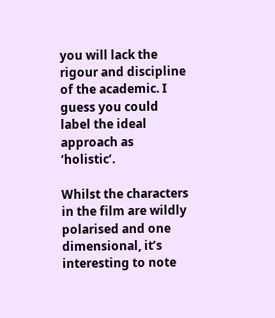you will lack the rigour and discipline of the academic. I guess you could label the ideal approach as ‘holistic’.

Whilst the characters in the film are wildly polarised and one dimensional, it’s interesting to note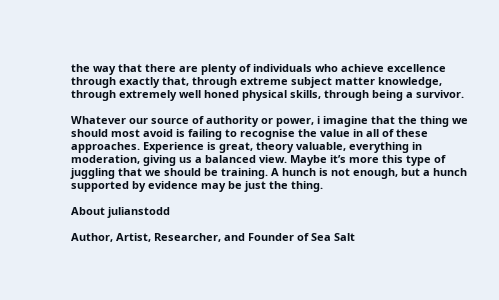the way that there are plenty of individuals who achieve excellence through exactly that, through extreme subject matter knowledge, through extremely well honed physical skills, through being a survivor.

Whatever our source of authority or power, i imagine that the thing we should most avoid is failing to recognise the value in all of these approaches. Experience is great, theory valuable, everything in moderation, giving us a balanced view. Maybe it’s more this type of juggling that we should be training. A hunch is not enough, but a hunch supported by evidence may be just the thing.

About julianstodd

Author, Artist, Researcher, and Founder of Sea Salt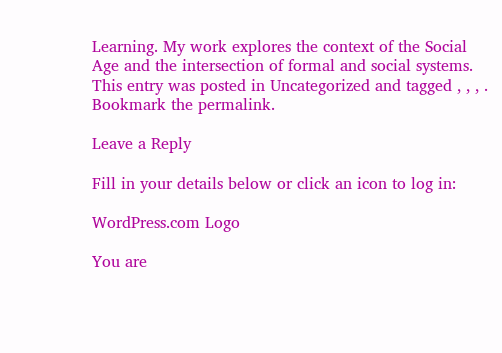Learning. My work explores the context of the Social Age and the intersection of formal and social systems.
This entry was posted in Uncategorized and tagged , , , . Bookmark the permalink.

Leave a Reply

Fill in your details below or click an icon to log in:

WordPress.com Logo

You are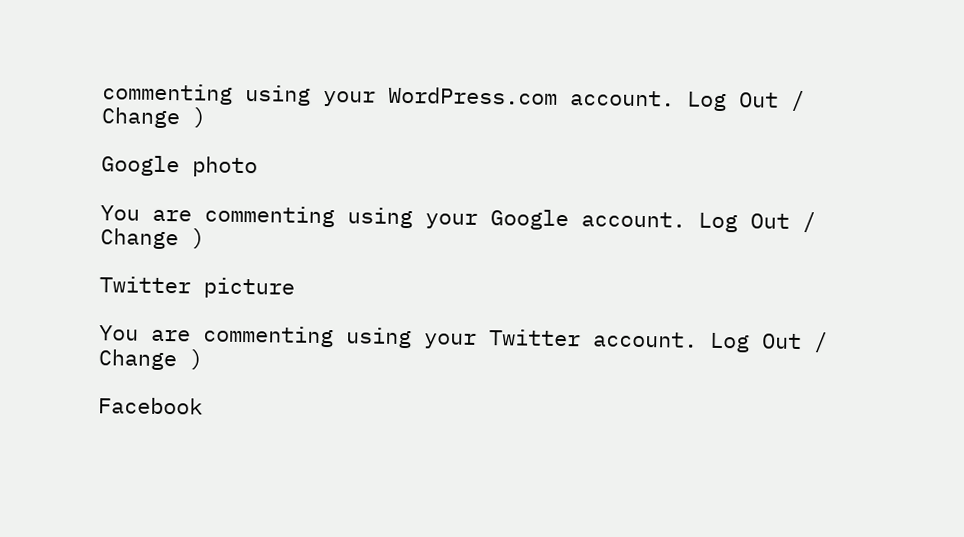commenting using your WordPress.com account. Log Out /  Change )

Google photo

You are commenting using your Google account. Log Out /  Change )

Twitter picture

You are commenting using your Twitter account. Log Out /  Change )

Facebook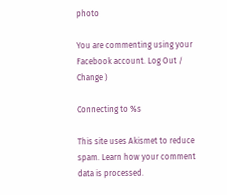photo

You are commenting using your Facebook account. Log Out /  Change )

Connecting to %s

This site uses Akismet to reduce spam. Learn how your comment data is processed.